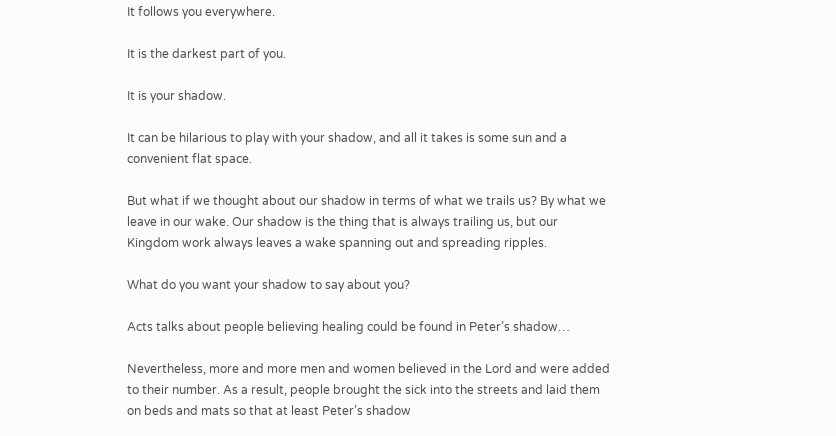It follows you everywhere.

It is the darkest part of you.

It is your shadow.

It can be hilarious to play with your shadow, and all it takes is some sun and a convenient flat space.

But what if we thought about our shadow in terms of what we trails us? By what we leave in our wake. Our shadow is the thing that is always trailing us, but our Kingdom work always leaves a wake spanning out and spreading ripples.

What do you want your shadow to say about you?

Acts talks about people believing healing could be found in Peter’s shadow…

Nevertheless, more and more men and women believed in the Lord and were added to their number. As a result, people brought the sick into the streets and laid them on beds and mats so that at least Peter’s shadow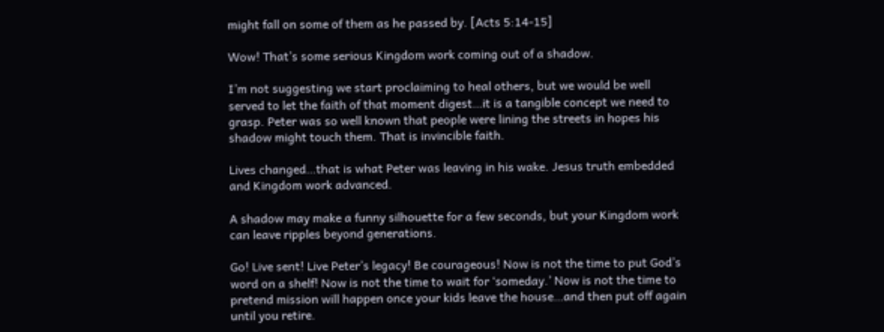might fall on some of them as he passed by. [Acts 5:14-15]

Wow! That’s some serious Kingdom work coming out of a shadow.

I’m not suggesting we start proclaiming to heal others, but we would be well served to let the faith of that moment digest…it is a tangible concept we need to grasp. Peter was so well known that people were lining the streets in hopes his shadow might touch them. That is invincible faith.

Lives changed…that is what Peter was leaving in his wake. Jesus truth embedded and Kingdom work advanced.

A shadow may make a funny silhouette for a few seconds, but your Kingdom work can leave ripples beyond generations.

Go! Live sent! Live Peter’s legacy! Be courageous! Now is not the time to put God’s word on a shelf! Now is not the time to wait for ‘someday.’ Now is not the time to pretend mission will happen once your kids leave the house…and then put off again until you retire.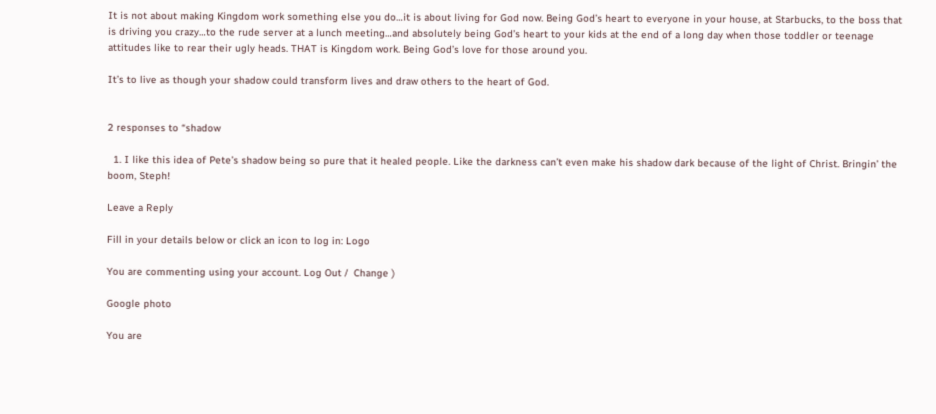It is not about making Kingdom work something else you do…it is about living for God now. Being God’s heart to everyone in your house, at Starbucks, to the boss that is driving you crazy…to the rude server at a lunch meeting…and absolutely being God’s heart to your kids at the end of a long day when those toddler or teenage attitudes like to rear their ugly heads. THAT is Kingdom work. Being God’s love for those around you.

It’s to live as though your shadow could transform lives and draw others to the heart of God.


2 responses to “shadow

  1. I like this idea of Pete’s shadow being so pure that it healed people. Like the darkness can’t even make his shadow dark because of the light of Christ. Bringin’ the boom, Steph!

Leave a Reply

Fill in your details below or click an icon to log in: Logo

You are commenting using your account. Log Out /  Change )

Google photo

You are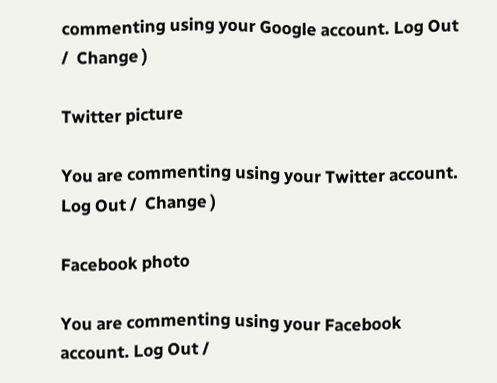commenting using your Google account. Log Out /  Change )

Twitter picture

You are commenting using your Twitter account. Log Out /  Change )

Facebook photo

You are commenting using your Facebook account. Log Out /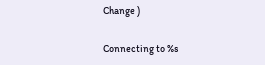Change )

Connecting to %s